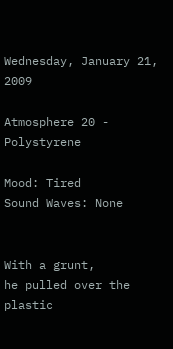Wednesday, January 21, 2009

Atmosphere 20 - Polystyrene

Mood: Tired
Sound Waves: None


With a grunt,
he pulled over the plastic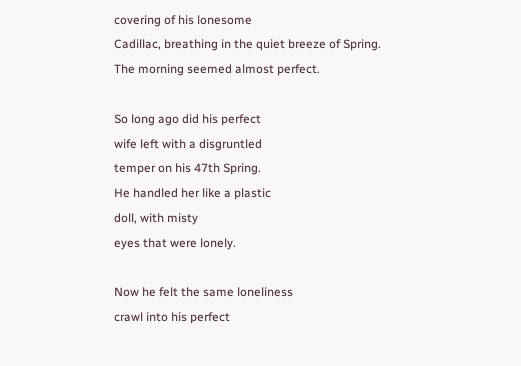covering of his lonesome
Cadillac, breathing in the quiet breeze of Spring.
The morning seemed almost perfect.

So long ago did his perfect
wife left with a disgruntled
temper on his 47th Spring.
He handled her like a plastic
doll, with misty
eyes that were lonely.

Now he felt the same loneliness
crawl into his perfect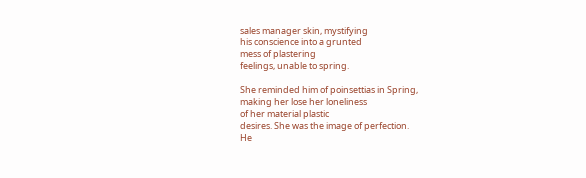sales manager skin, mystifying
his conscience into a grunted
mess of plastering
feelings, unable to spring.

She reminded him of poinsettias in Spring,
making her lose her loneliness
of her material plastic
desires. She was the image of perfection.
He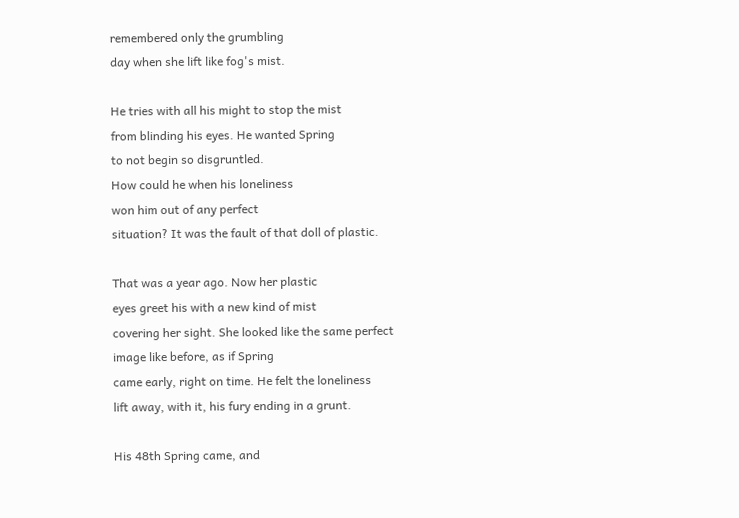remembered only the grumbling
day when she lift like fog's mist.

He tries with all his might to stop the mist
from blinding his eyes. He wanted Spring
to not begin so disgruntled.
How could he when his loneliness
won him out of any perfect
situation? It was the fault of that doll of plastic.

That was a year ago. Now her plastic
eyes greet his with a new kind of mist
covering her sight. She looked like the same perfect
image like before, as if Spring
came early, right on time. He felt the loneliness
lift away, with it, his fury ending in a grunt.

His 48th Spring came, and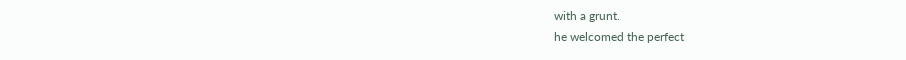with a grunt.
he welcomed the perfect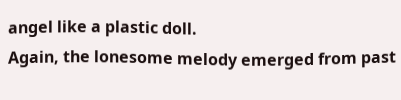angel like a plastic doll.
Again, the lonesome melody emerged from past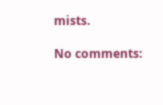mists.

No comments: